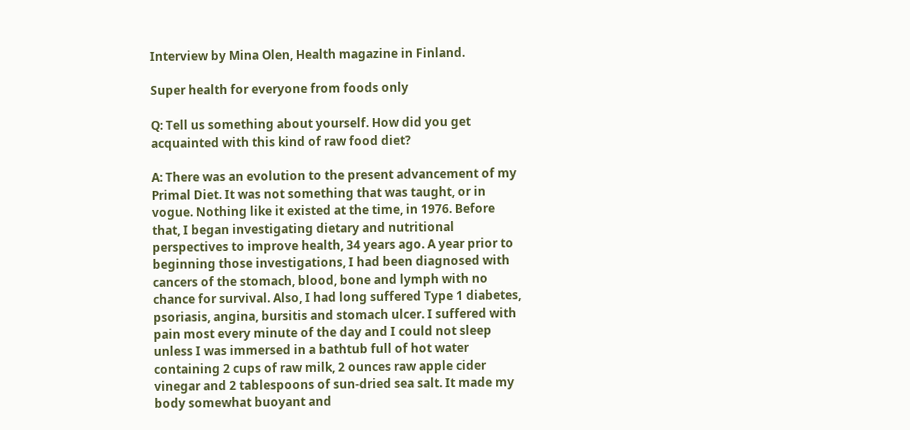Interview by Mina Olen, Health magazine in Finland.

Super health for everyone from foods only

Q: Tell us something about yourself. How did you get acquainted with this kind of raw food diet?

A: There was an evolution to the present advancement of my Primal Diet. It was not something that was taught, or in vogue. Nothing like it existed at the time, in 1976. Before that, I began investigating dietary and nutritional perspectives to improve health, 34 years ago. A year prior to beginning those investigations, I had been diagnosed with cancers of the stomach, blood, bone and lymph with no chance for survival. Also, I had long suffered Type 1 diabetes, psoriasis, angina, bursitis and stomach ulcer. I suffered with pain most every minute of the day and I could not sleep unless I was immersed in a bathtub full of hot water containing 2 cups of raw milk, 2 ounces raw apple cider vinegar and 2 tablespoons of sun-dried sea salt. It made my body somewhat buoyant and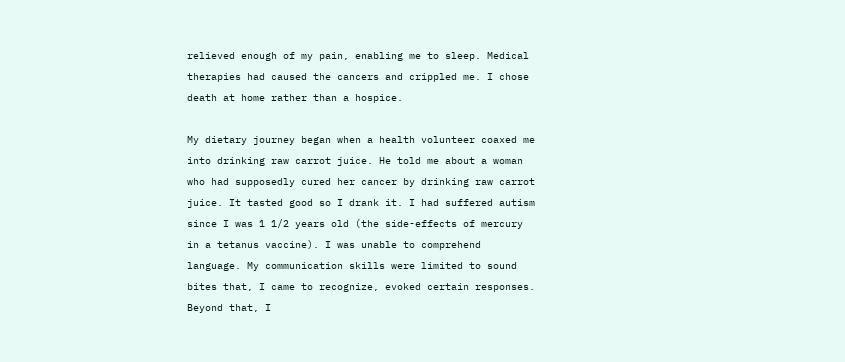relieved enough of my pain, enabling me to sleep. Medical therapies had caused the cancers and crippled me. I chose death at home rather than a hospice.

My dietary journey began when a health volunteer coaxed me into drinking raw carrot juice. He told me about a woman who had supposedly cured her cancer by drinking raw carrot juice. It tasted good so I drank it. I had suffered autism since I was 1 1/2 years old (the side-effects of mercury in a tetanus vaccine). I was unable to comprehend language. My communication skills were limited to sound bites that, I came to recognize, evoked certain responses. Beyond that, I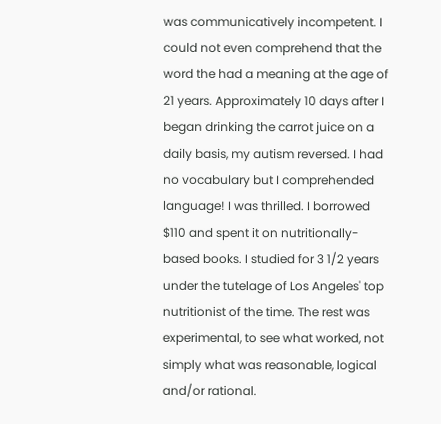was communicatively incompetent. I could not even comprehend that the word the had a meaning at the age of 21 years. Approximately 10 days after I began drinking the carrot juice on a daily basis, my autism reversed. I had no vocabulary but I comprehended language! I was thrilled. I borrowed $110 and spent it on nutritionally-based books. I studied for 3 1/2 years under the tutelage of Los Angeles' top nutritionist of the time. The rest was experimental, to see what worked, not simply what was reasonable, logical and/or rational.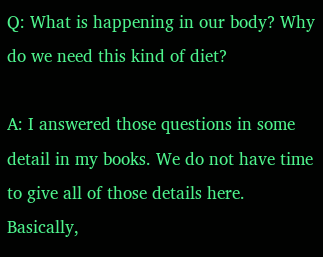Q: What is happening in our body? Why do we need this kind of diet?

A: I answered those questions in some detail in my books. We do not have time to give all of those details here. Basically,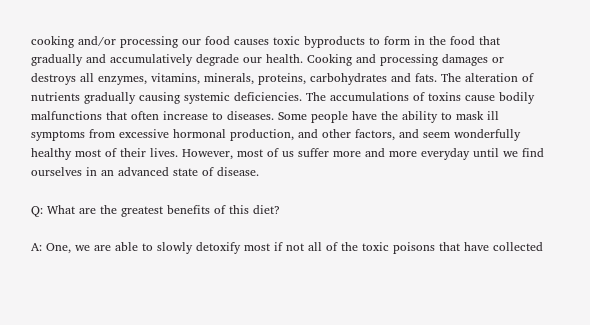cooking and/or processing our food causes toxic byproducts to form in the food that gradually and accumulatively degrade our health. Cooking and processing damages or destroys all enzymes, vitamins, minerals, proteins, carbohydrates and fats. The alteration of nutrients gradually causing systemic deficiencies. The accumulations of toxins cause bodily malfunctions that often increase to diseases. Some people have the ability to mask ill symptoms from excessive hormonal production, and other factors, and seem wonderfully healthy most of their lives. However, most of us suffer more and more everyday until we find ourselves in an advanced state of disease.

Q: What are the greatest benefits of this diet?

A: One, we are able to slowly detoxify most if not all of the toxic poisons that have collected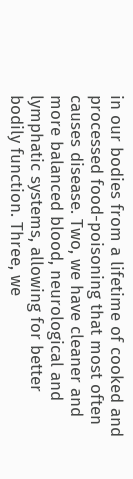in our bodies from a lifetime of cooked and processed food-poisoning that most often causes disease. Two, we have cleaner and more balanced blood, neurological and lymphatic systems, allowing for better bodily function. Three, we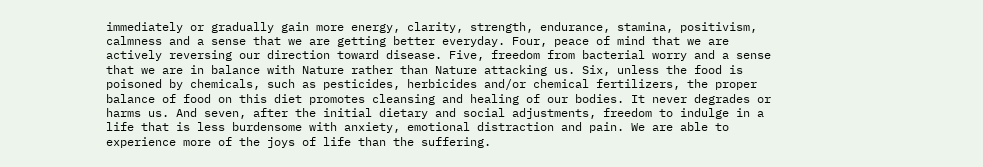immediately or gradually gain more energy, clarity, strength, endurance, stamina, positivism, calmness and a sense that we are getting better everyday. Four, peace of mind that we are actively reversing our direction toward disease. Five, freedom from bacterial worry and a sense that we are in balance with Nature rather than Nature attacking us. Six, unless the food is poisoned by chemicals, such as pesticides, herbicides and/or chemical fertilizers, the proper balance of food on this diet promotes cleansing and healing of our bodies. It never degrades or harms us. And seven, after the initial dietary and social adjustments, freedom to indulge in a life that is less burdensome with anxiety, emotional distraction and pain. We are able to experience more of the joys of life than the suffering.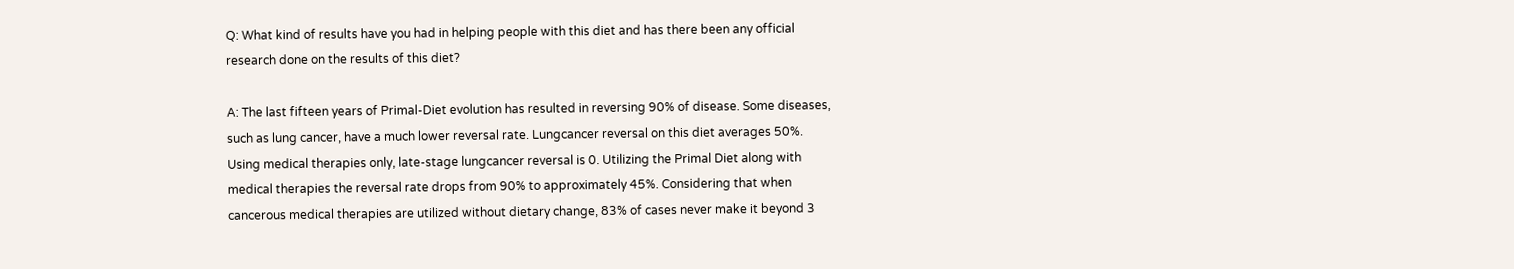Q: What kind of results have you had in helping people with this diet and has there been any official research done on the results of this diet?

A: The last fifteen years of Primal-Diet evolution has resulted in reversing 90% of disease. Some diseases, such as lung cancer, have a much lower reversal rate. Lungcancer reversal on this diet averages 50%. Using medical therapies only, late-stage lungcancer reversal is 0. Utilizing the Primal Diet along with medical therapies the reversal rate drops from 90% to approximately 45%. Considering that when cancerous medical therapies are utilized without dietary change, 83% of cases never make it beyond 3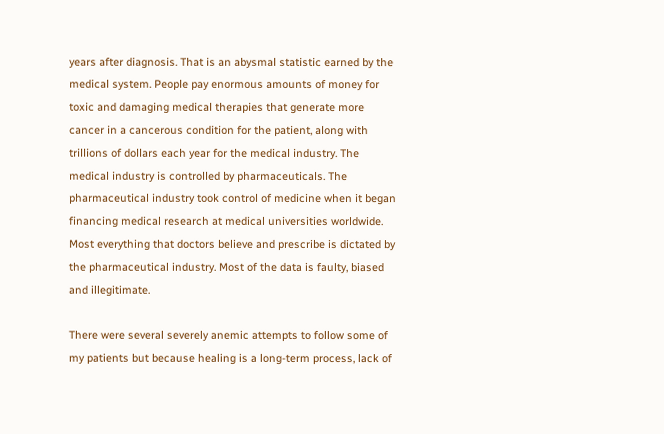years after diagnosis. That is an abysmal statistic earned by the medical system. People pay enormous amounts of money for toxic and damaging medical therapies that generate more cancer in a cancerous condition for the patient, along with trillions of dollars each year for the medical industry. The medical industry is controlled by pharmaceuticals. The pharmaceutical industry took control of medicine when it began financing medical research at medical universities worldwide. Most everything that doctors believe and prescribe is dictated by the pharmaceutical industry. Most of the data is faulty, biased and illegitimate.

There were several severely anemic attempts to follow some of my patients but because healing is a long-term process, lack of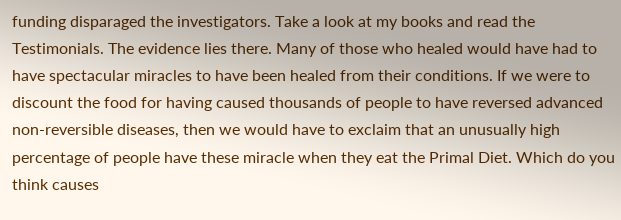funding disparaged the investigators. Take a look at my books and read the Testimonials. The evidence lies there. Many of those who healed would have had to have spectacular miracles to have been healed from their conditions. If we were to discount the food for having caused thousands of people to have reversed advanced non-reversible diseases, then we would have to exclaim that an unusually high percentage of people have these miracle when they eat the Primal Diet. Which do you think causes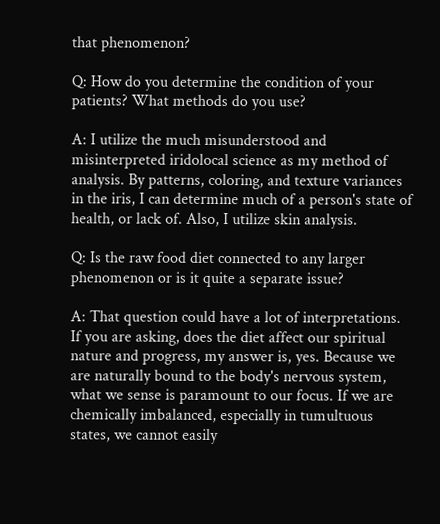that phenomenon?

Q: How do you determine the condition of your patients? What methods do you use?

A: I utilize the much misunderstood and misinterpreted iridolocal science as my method of analysis. By patterns, coloring, and texture variances in the iris, I can determine much of a person's state of health, or lack of. Also, I utilize skin analysis.

Q: Is the raw food diet connected to any larger phenomenon or is it quite a separate issue?

A: That question could have a lot of interpretations. If you are asking, does the diet affect our spiritual nature and progress, my answer is, yes. Because we are naturally bound to the body's nervous system, what we sense is paramount to our focus. If we are chemically imbalanced, especially in tumultuous states, we cannot easily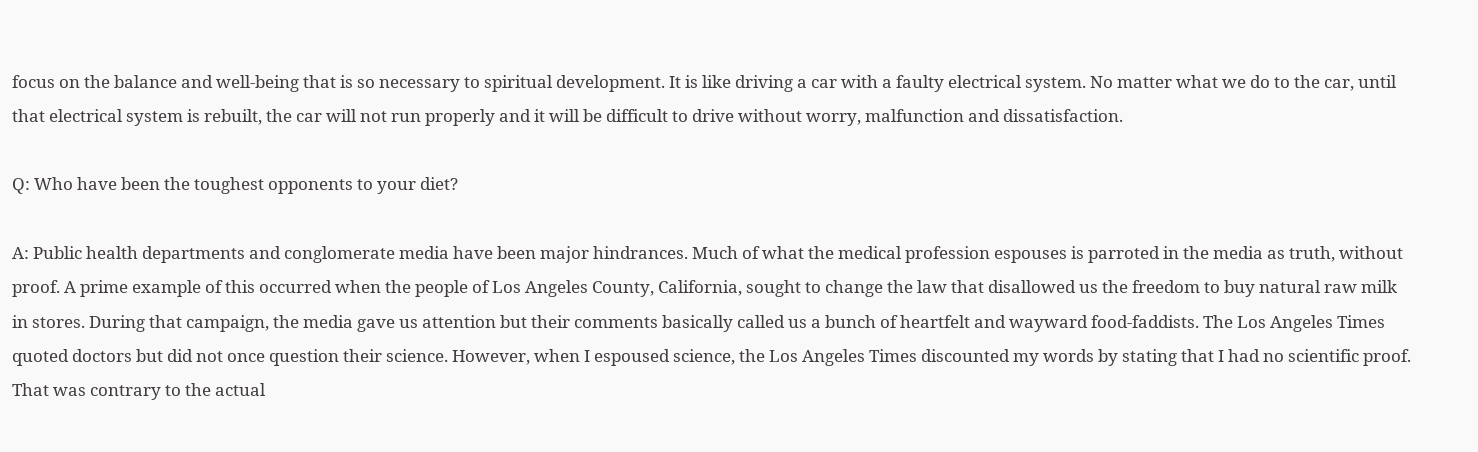focus on the balance and well-being that is so necessary to spiritual development. It is like driving a car with a faulty electrical system. No matter what we do to the car, until that electrical system is rebuilt, the car will not run properly and it will be difficult to drive without worry, malfunction and dissatisfaction.

Q: Who have been the toughest opponents to your diet?

A: Public health departments and conglomerate media have been major hindrances. Much of what the medical profession espouses is parroted in the media as truth, without proof. A prime example of this occurred when the people of Los Angeles County, California, sought to change the law that disallowed us the freedom to buy natural raw milk in stores. During that campaign, the media gave us attention but their comments basically called us a bunch of heartfelt and wayward food-faddists. The Los Angeles Times quoted doctors but did not once question their science. However, when I espoused science, the Los Angeles Times discounted my words by stating that I had no scientific proof. That was contrary to the actual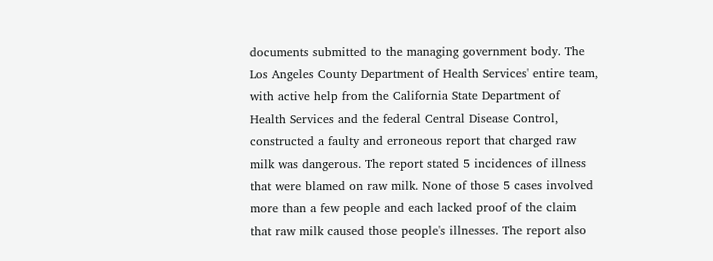documents submitted to the managing government body. The Los Angeles County Department of Health Services' entire team, with active help from the California State Department of Health Services and the federal Central Disease Control, constructed a faulty and erroneous report that charged raw milk was dangerous. The report stated 5 incidences of illness that were blamed on raw milk. None of those 5 cases involved more than a few people and each lacked proof of the claim that raw milk caused those people's illnesses. The report also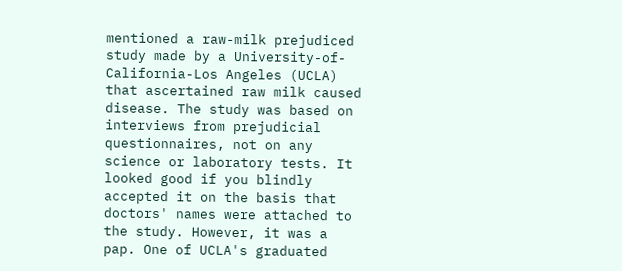mentioned a raw-milk prejudiced study made by a University-of-California-Los Angeles (UCLA) that ascertained raw milk caused disease. The study was based on interviews from prejudicial questionnaires, not on any science or laboratory tests. It looked good if you blindly accepted it on the basis that doctors' names were attached to the study. However, it was a pap. One of UCLA's graduated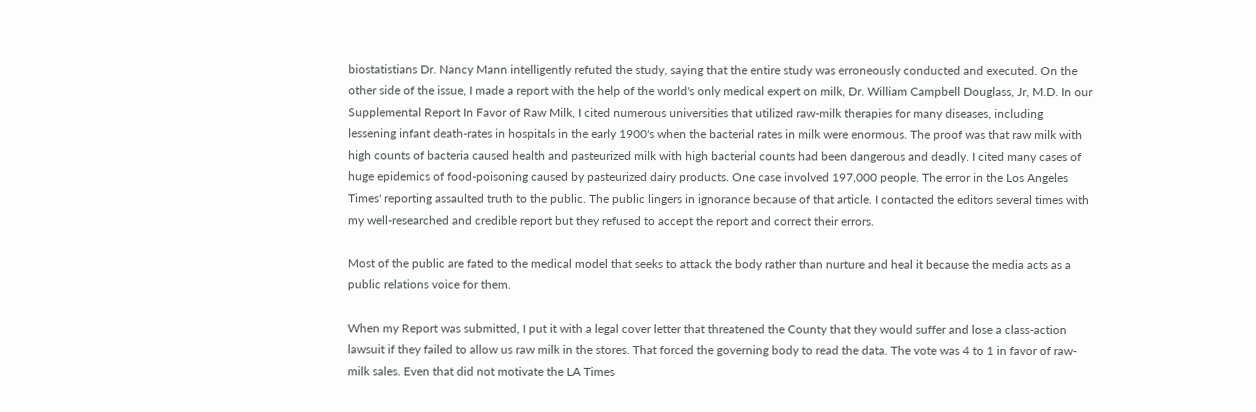biostatistians Dr. Nancy Mann intelligently refuted the study, saying that the entire study was erroneously conducted and executed. On the other side of the issue, I made a report with the help of the world's only medical expert on milk, Dr. William Campbell Douglass, Jr, M.D. In our Supplemental Report In Favor of Raw Milk, I cited numerous universities that utilized raw-milk therapies for many diseases, including lessening infant death-rates in hospitals in the early 1900's when the bacterial rates in milk were enormous. The proof was that raw milk with high counts of bacteria caused health and pasteurized milk with high bacterial counts had been dangerous and deadly. I cited many cases of huge epidemics of food-poisoning caused by pasteurized dairy products. One case involved 197,000 people. The error in the Los Angeles Times' reporting assaulted truth to the public. The public lingers in ignorance because of that article. I contacted the editors several times with my well-researched and credible report but they refused to accept the report and correct their errors.

Most of the public are fated to the medical model that seeks to attack the body rather than nurture and heal it because the media acts as a public relations voice for them.

When my Report was submitted, I put it with a legal cover letter that threatened the County that they would suffer and lose a class-action lawsuit if they failed to allow us raw milk in the stores. That forced the governing body to read the data. The vote was 4 to 1 in favor of raw-milk sales. Even that did not motivate the LA Times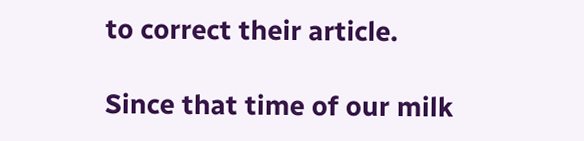to correct their article.

Since that time of our milk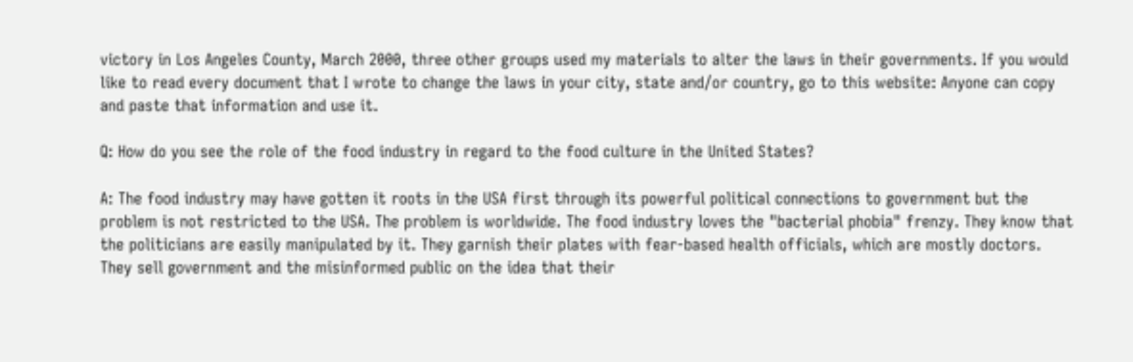victory in Los Angeles County, March 2000, three other groups used my materials to alter the laws in their governments. If you would like to read every document that I wrote to change the laws in your city, state and/or country, go to this website: Anyone can copy and paste that information and use it.

Q: How do you see the role of the food industry in regard to the food culture in the United States?

A: The food industry may have gotten it roots in the USA first through its powerful political connections to government but the problem is not restricted to the USA. The problem is worldwide. The food industry loves the "bacterial phobia" frenzy. They know that the politicians are easily manipulated by it. They garnish their plates with fear-based health officials, which are mostly doctors. They sell government and the misinformed public on the idea that their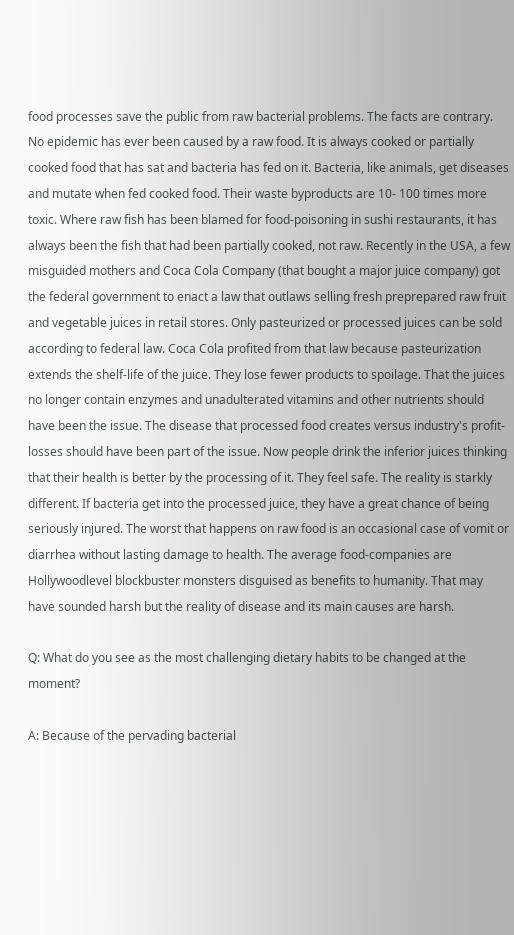food processes save the public from raw bacterial problems. The facts are contrary. No epidemic has ever been caused by a raw food. It is always cooked or partially cooked food that has sat and bacteria has fed on it. Bacteria, like animals, get diseases and mutate when fed cooked food. Their waste byproducts are 10- 100 times more toxic. Where raw fish has been blamed for food-poisoning in sushi restaurants, it has always been the fish that had been partially cooked, not raw. Recently in the USA, a few misguided mothers and Coca Cola Company (that bought a major juice company) got the federal government to enact a law that outlaws selling fresh preprepared raw fruit and vegetable juices in retail stores. Only pasteurized or processed juices can be sold according to federal law. Coca Cola profited from that law because pasteurization extends the shelf-life of the juice. They lose fewer products to spoilage. That the juices no longer contain enzymes and unadulterated vitamins and other nutrients should have been the issue. The disease that processed food creates versus industry's profit-losses should have been part of the issue. Now people drink the inferior juices thinking that their health is better by the processing of it. They feel safe. The reality is starkly different. If bacteria get into the processed juice, they have a great chance of being seriously injured. The worst that happens on raw food is an occasional case of vomit or diarrhea without lasting damage to health. The average food-companies are Hollywoodlevel blockbuster monsters disguised as benefits to humanity. That may have sounded harsh but the reality of disease and its main causes are harsh.

Q: What do you see as the most challenging dietary habits to be changed at the moment?

A: Because of the pervading bacterial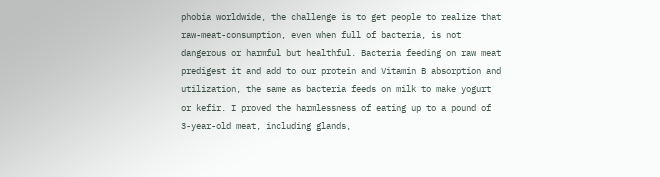phobia worldwide, the challenge is to get people to realize that raw-meat-consumption, even when full of bacteria, is not dangerous or harmful but healthful. Bacteria feeding on raw meat predigest it and add to our protein and Vitamin B absorption and utilization, the same as bacteria feeds on milk to make yogurt or kefir. I proved the harmlessness of eating up to a pound of 3-year-old meat, including glands,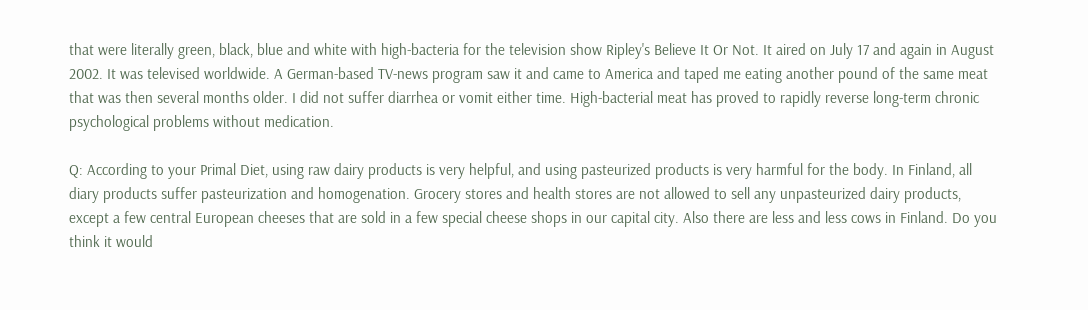that were literally green, black, blue and white with high-bacteria for the television show Ripley's Believe It Or Not. It aired on July 17 and again in August 2002. It was televised worldwide. A German-based TV-news program saw it and came to America and taped me eating another pound of the same meat that was then several months older. I did not suffer diarrhea or vomit either time. High-bacterial meat has proved to rapidly reverse long-term chronic psychological problems without medication.

Q: According to your Primal Diet, using raw dairy products is very helpful, and using pasteurized products is very harmful for the body. In Finland, all diary products suffer pasteurization and homogenation. Grocery stores and health stores are not allowed to sell any unpasteurized dairy products, except a few central European cheeses that are sold in a few special cheese shops in our capital city. Also there are less and less cows in Finland. Do you think it would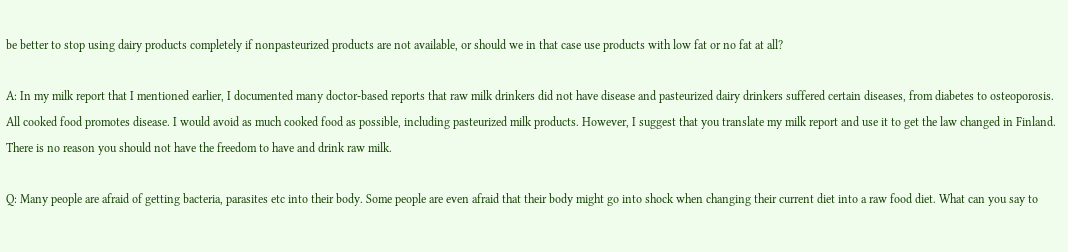be better to stop using dairy products completely if nonpasteurized products are not available, or should we in that case use products with low fat or no fat at all?

A: In my milk report that I mentioned earlier, I documented many doctor-based reports that raw milk drinkers did not have disease and pasteurized dairy drinkers suffered certain diseases, from diabetes to osteoporosis. All cooked food promotes disease. I would avoid as much cooked food as possible, including pasteurized milk products. However, I suggest that you translate my milk report and use it to get the law changed in Finland. There is no reason you should not have the freedom to have and drink raw milk.

Q: Many people are afraid of getting bacteria, parasites etc into their body. Some people are even afraid that their body might go into shock when changing their current diet into a raw food diet. What can you say to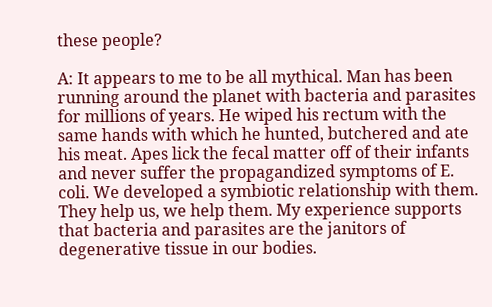these people?

A: It appears to me to be all mythical. Man has been running around the planet with bacteria and parasites for millions of years. He wiped his rectum with the same hands with which he hunted, butchered and ate his meat. Apes lick the fecal matter off of their infants and never suffer the propagandized symptoms of E. coli. We developed a symbiotic relationship with them. They help us, we help them. My experience supports that bacteria and parasites are the janitors of degenerative tissue in our bodies.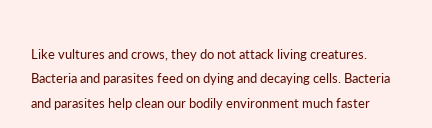Like vultures and crows, they do not attack living creatures. Bacteria and parasites feed on dying and decaying cells. Bacteria and parasites help clean our bodily environment much faster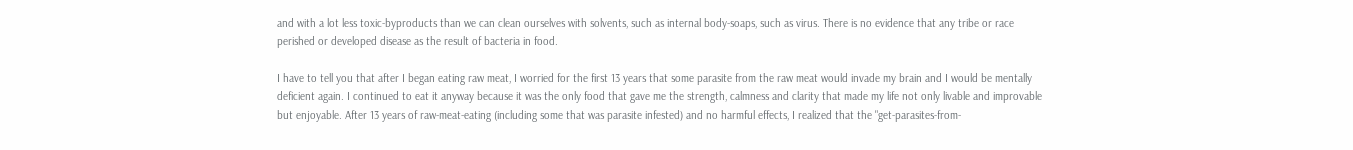and with a lot less toxic-byproducts than we can clean ourselves with solvents, such as internal body-soaps, such as virus. There is no evidence that any tribe or race perished or developed disease as the result of bacteria in food.

I have to tell you that after I began eating raw meat, I worried for the first 13 years that some parasite from the raw meat would invade my brain and I would be mentally deficient again. I continued to eat it anyway because it was the only food that gave me the strength, calmness and clarity that made my life not only livable and improvable but enjoyable. After 13 years of raw-meat-eating (including some that was parasite infested) and no harmful effects, I realized that the "get-parasites-from-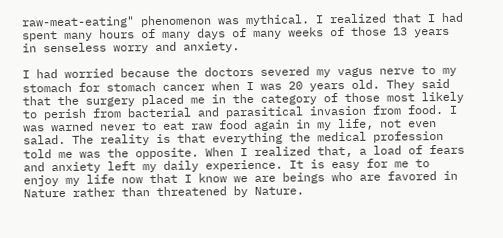raw-meat-eating" phenomenon was mythical. I realized that I had spent many hours of many days of many weeks of those 13 years in senseless worry and anxiety.

I had worried because the doctors severed my vagus nerve to my stomach for stomach cancer when I was 20 years old. They said that the surgery placed me in the category of those most likely to perish from bacterial and parasitical invasion from food. I was warned never to eat raw food again in my life, not even salad. The reality is that everything the medical profession told me was the opposite. When I realized that, a load of fears and anxiety left my daily experience. It is easy for me to enjoy my life now that I know we are beings who are favored in Nature rather than threatened by Nature.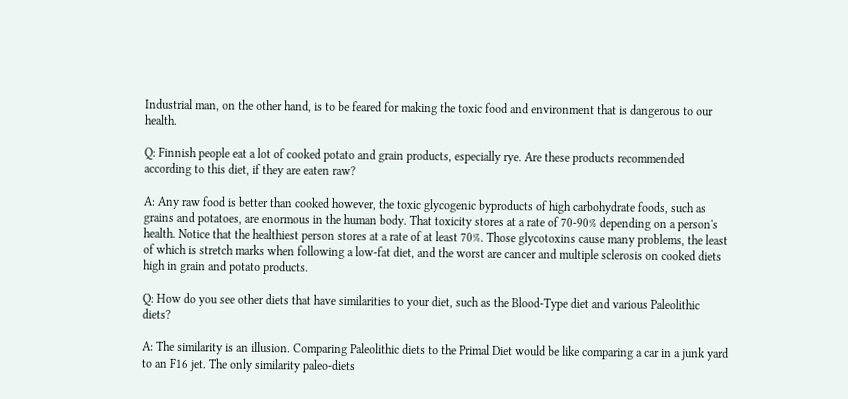Industrial man, on the other hand, is to be feared for making the toxic food and environment that is dangerous to our health.

Q: Finnish people eat a lot of cooked potato and grain products, especially rye. Are these products recommended according to this diet, if they are eaten raw?

A: Any raw food is better than cooked however, the toxic glycogenic byproducts of high carbohydrate foods, such as grains and potatoes, are enormous in the human body. That toxicity stores at a rate of 70-90% depending on a person's health. Notice that the healthiest person stores at a rate of at least 70%. Those glycotoxins cause many problems, the least of which is stretch marks when following a low-fat diet, and the worst are cancer and multiple sclerosis on cooked diets high in grain and potato products.

Q: How do you see other diets that have similarities to your diet, such as the Blood-Type diet and various Paleolithic diets?

A: The similarity is an illusion. Comparing Paleolithic diets to the Primal Diet would be like comparing a car in a junk yard to an F16 jet. The only similarity paleo-diets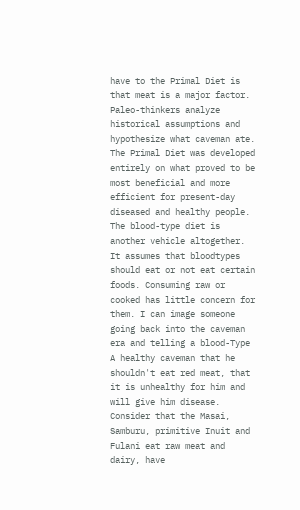have to the Primal Diet is that meat is a major factor. Paleo-thinkers analyze historical assumptions and hypothesize what caveman ate. The Primal Diet was developed entirely on what proved to be most beneficial and more efficient for present-day diseased and healthy people. The blood-type diet is another vehicle altogether. It assumes that bloodtypes should eat or not eat certain foods. Consuming raw or cooked has little concern for them. I can image someone going back into the caveman era and telling a blood-Type A healthy caveman that he shouldn't eat red meat, that it is unhealthy for him and will give him disease. Consider that the Masai, Samburu, primitive Inuit and Fulani eat raw meat and dairy, have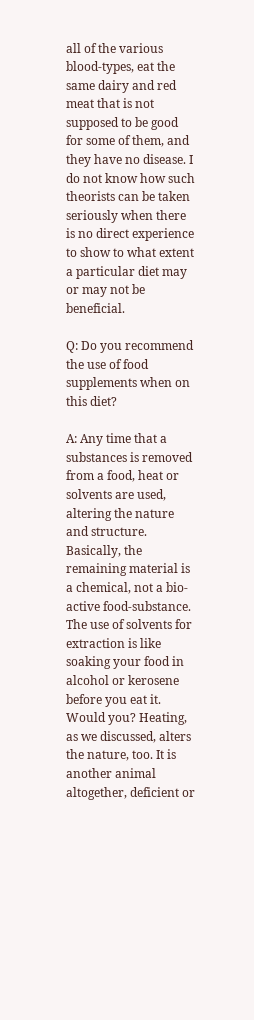all of the various blood-types, eat the same dairy and red meat that is not supposed to be good for some of them, and they have no disease. I do not know how such theorists can be taken seriously when there is no direct experience to show to what extent a particular diet may or may not be beneficial.

Q: Do you recommend the use of food supplements when on this diet?

A: Any time that a substances is removed from a food, heat or solvents are used, altering the nature and structure. Basically, the remaining material is a chemical, not a bio-active food-substance. The use of solvents for extraction is like soaking your food in alcohol or kerosene before you eat it. Would you? Heating, as we discussed, alters the nature, too. It is another animal altogether, deficient or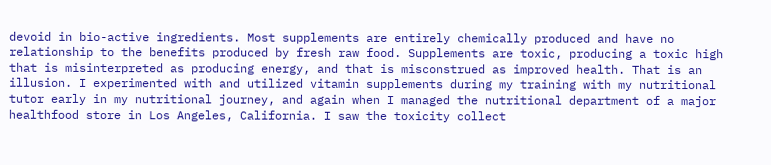devoid in bio-active ingredients. Most supplements are entirely chemically produced and have no relationship to the benefits produced by fresh raw food. Supplements are toxic, producing a toxic high that is misinterpreted as producing energy, and that is misconstrued as improved health. That is an illusion. I experimented with and utilized vitamin supplements during my training with my nutritional tutor early in my nutritional journey, and again when I managed the nutritional department of a major healthfood store in Los Angeles, California. I saw the toxicity collect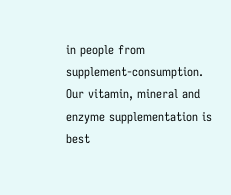in people from supplement-consumption. Our vitamin, mineral and enzyme supplementation is best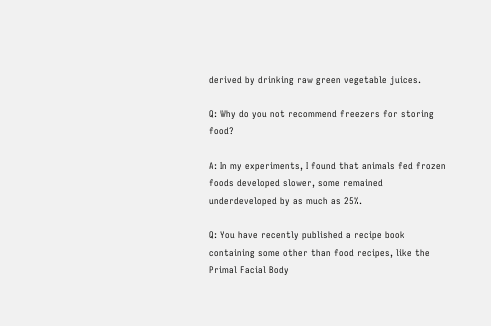derived by drinking raw green vegetable juices.

Q: Why do you not recommend freezers for storing food?

A: In my experiments, I found that animals fed frozen foods developed slower, some remained underdeveloped by as much as 25%.

Q: You have recently published a recipe book containing some other than food recipes, like the Primal Facial Body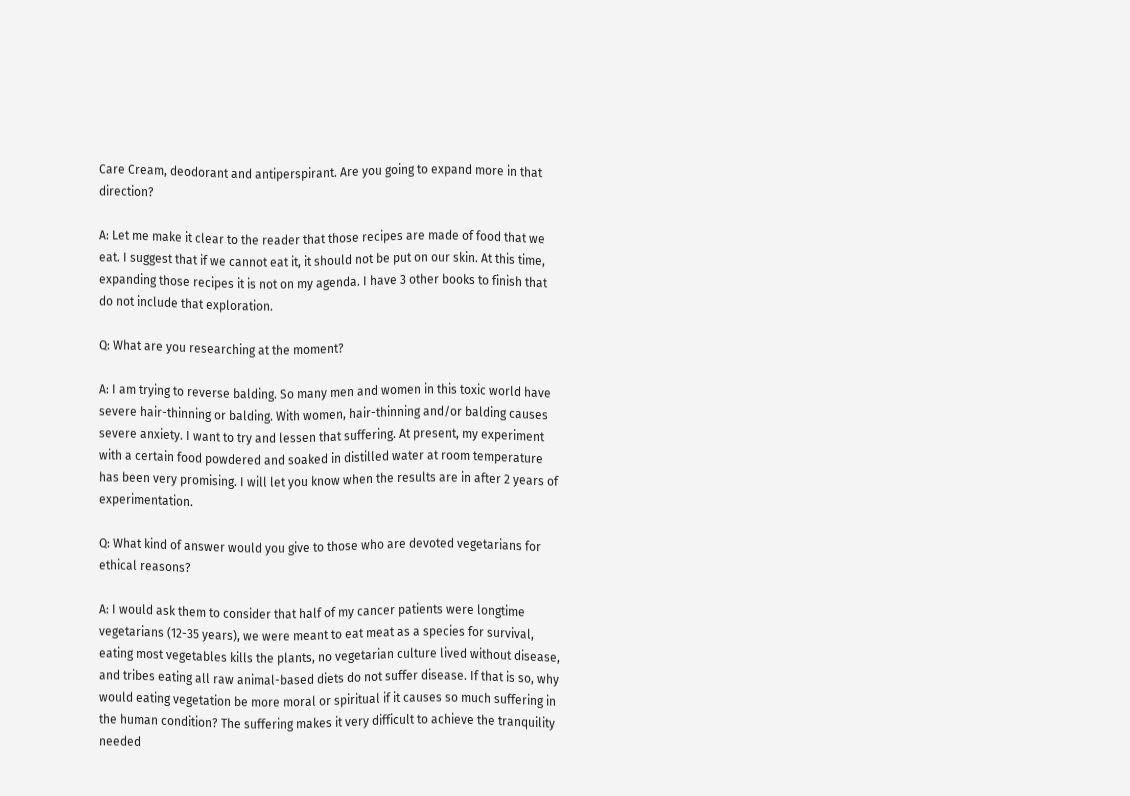Care Cream, deodorant and antiperspirant. Are you going to expand more in that direction?

A: Let me make it clear to the reader that those recipes are made of food that we eat. I suggest that if we cannot eat it, it should not be put on our skin. At this time, expanding those recipes it is not on my agenda. I have 3 other books to finish that do not include that exploration.

Q: What are you researching at the moment?

A: I am trying to reverse balding. So many men and women in this toxic world have severe hair-thinning or balding. With women, hair-thinning and/or balding causes severe anxiety. I want to try and lessen that suffering. At present, my experiment with a certain food powdered and soaked in distilled water at room temperature has been very promising. I will let you know when the results are in after 2 years of experimentation.

Q: What kind of answer would you give to those who are devoted vegetarians for ethical reasons?

A: I would ask them to consider that half of my cancer patients were longtime vegetarians (12-35 years), we were meant to eat meat as a species for survival, eating most vegetables kills the plants, no vegetarian culture lived without disease, and tribes eating all raw animal-based diets do not suffer disease. If that is so, why would eating vegetation be more moral or spiritual if it causes so much suffering in the human condition? The suffering makes it very difficult to achieve the tranquility needed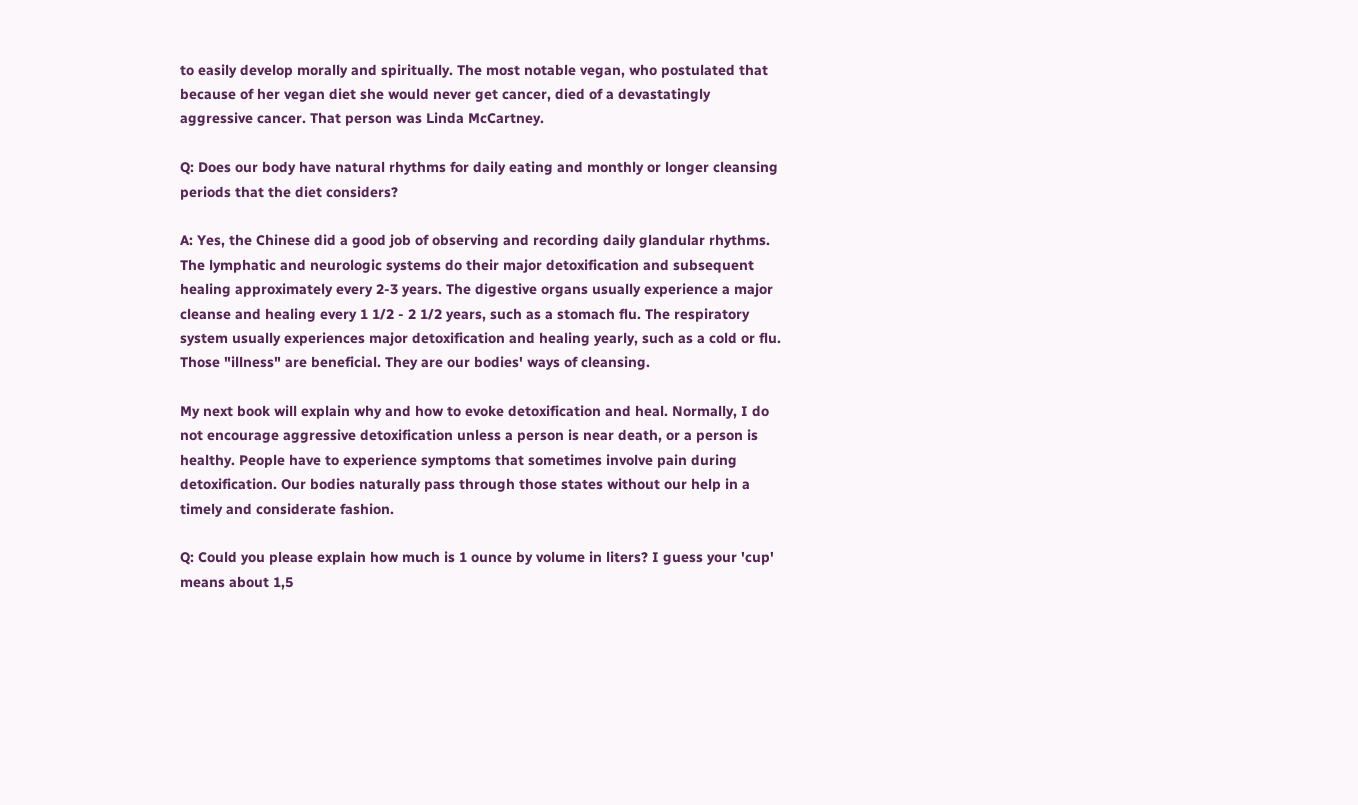to easily develop morally and spiritually. The most notable vegan, who postulated that because of her vegan diet she would never get cancer, died of a devastatingly aggressive cancer. That person was Linda McCartney.

Q: Does our body have natural rhythms for daily eating and monthly or longer cleansing periods that the diet considers?

A: Yes, the Chinese did a good job of observing and recording daily glandular rhythms. The lymphatic and neurologic systems do their major detoxification and subsequent healing approximately every 2-3 years. The digestive organs usually experience a major cleanse and healing every 1 1/2 - 2 1/2 years, such as a stomach flu. The respiratory system usually experiences major detoxification and healing yearly, such as a cold or flu. Those "illness" are beneficial. They are our bodies' ways of cleansing.

My next book will explain why and how to evoke detoxification and heal. Normally, I do not encourage aggressive detoxification unless a person is near death, or a person is healthy. People have to experience symptoms that sometimes involve pain during detoxification. Our bodies naturally pass through those states without our help in a timely and considerate fashion.

Q: Could you please explain how much is 1 ounce by volume in liters? I guess your 'cup' means about 1,5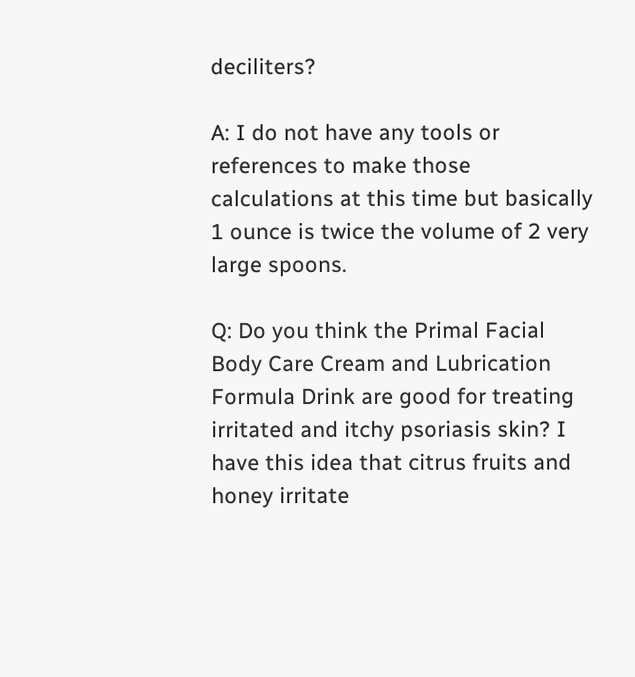deciliters?

A: I do not have any tools or references to make those calculations at this time but basically 1 ounce is twice the volume of 2 very large spoons.

Q: Do you think the Primal Facial Body Care Cream and Lubrication Formula Drink are good for treating irritated and itchy psoriasis skin? I have this idea that citrus fruits and honey irritate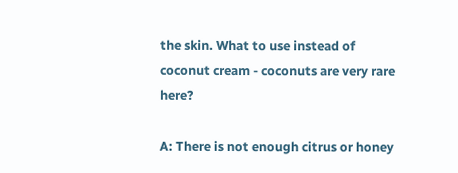the skin. What to use instead of coconut cream - coconuts are very rare here?

A: There is not enough citrus or honey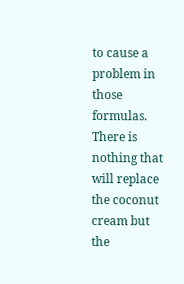to cause a problem in those formulas. There is nothing that will replace the coconut cream but the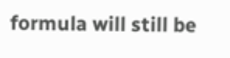formula will still be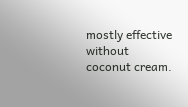mostly effective without coconut cream.